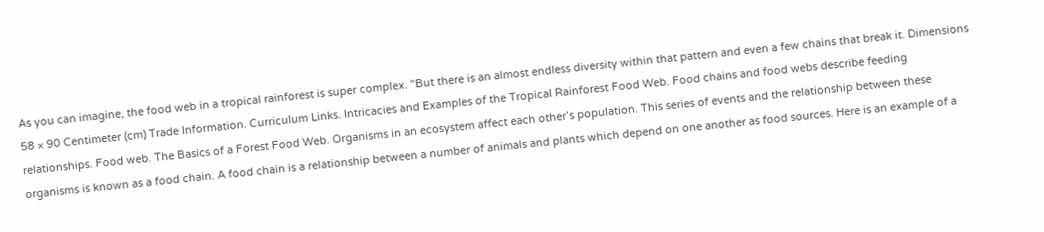As you can imagine, the food web in a tropical rainforest is super complex. "But there is an almost endless diversity within that pattern and even a few chains that break it. Dimensions 58 × 90 Centimeter (cm) Trade Information. Curriculum Links. Intricacies and Examples of the Tropical Rainforest Food Web. Food chains and food webs describe feeding relationships. Food web. The Basics of a Forest Food Web. Organisms in an ecosystem affect each other’s population. This series of events and the relationship between these organisms is known as a food chain. A food chain is a relationship between a number of animals and plants which depend on one another as food sources. Here is an example of a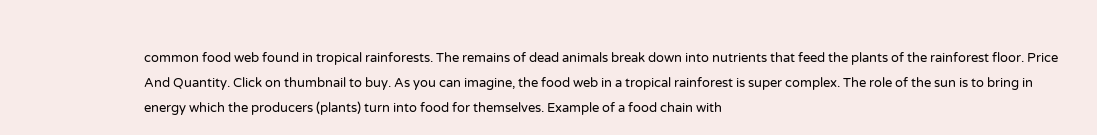common food web found in tropical rainforests. The remains of dead animals break down into nutrients that feed the plants of the rainforest floor. Price And Quantity. Click on thumbnail to buy. As you can imagine, the food web in a tropical rainforest is super complex. The role of the sun is to bring in energy which the producers (plants) turn into food for themselves. Example of a food chain with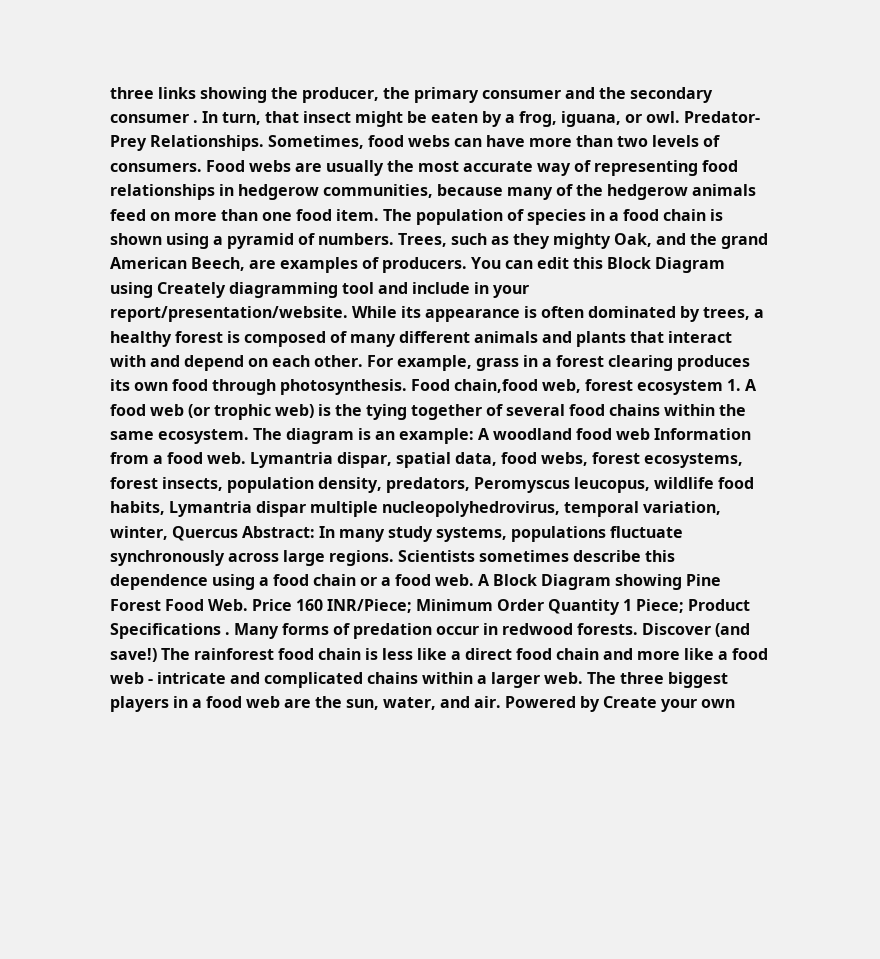three links showing the producer, the primary consumer and the secondary consumer . In turn, that insect might be eaten by a frog, iguana, or owl. Predator-Prey Relationships. Sometimes, food webs can have more than two levels of consumers. Food webs are usually the most accurate way of representing food relationships in hedgerow communities, because many of the hedgerow animals feed on more than one food item. The population of species in a food chain is shown using a pyramid of numbers. Trees, such as they mighty Oak, and the grand American Beech, are examples of producers. You can edit this Block Diagram using Creately diagramming tool and include in your report/presentation/website. While its appearance is often dominated by trees, a healthy forest is composed of many different animals and plants that interact with and depend on each other. For example, grass in a forest clearing produces its own food through photosynthesis. Food chain,food web, forest ecosystem 1. A food web (or trophic web) is the tying together of several food chains within the same ecosystem. The diagram is an example: A woodland food web Information from a food web. Lymantria dispar, spatial data, food webs, forest ecosystems, forest insects, population density, predators, Peromyscus leucopus, wildlife food habits, Lymantria dispar multiple nucleopolyhedrovirus, temporal variation, winter, Quercus Abstract: In many study systems, populations fluctuate synchronously across large regions. Scientists sometimes describe this dependence using a food chain or a food web. A Block Diagram showing Pine Forest Food Web. Price 160 INR/Piece; Minimum Order Quantity 1 Piece; Product Specifications . Many forms of predation occur in redwood forests. Discover (and save!) The rainforest food chain is less like a direct food chain and more like a food web - intricate and complicated chains within a larger web. The three biggest players in a food web are the sun, water, and air. Powered by Create your own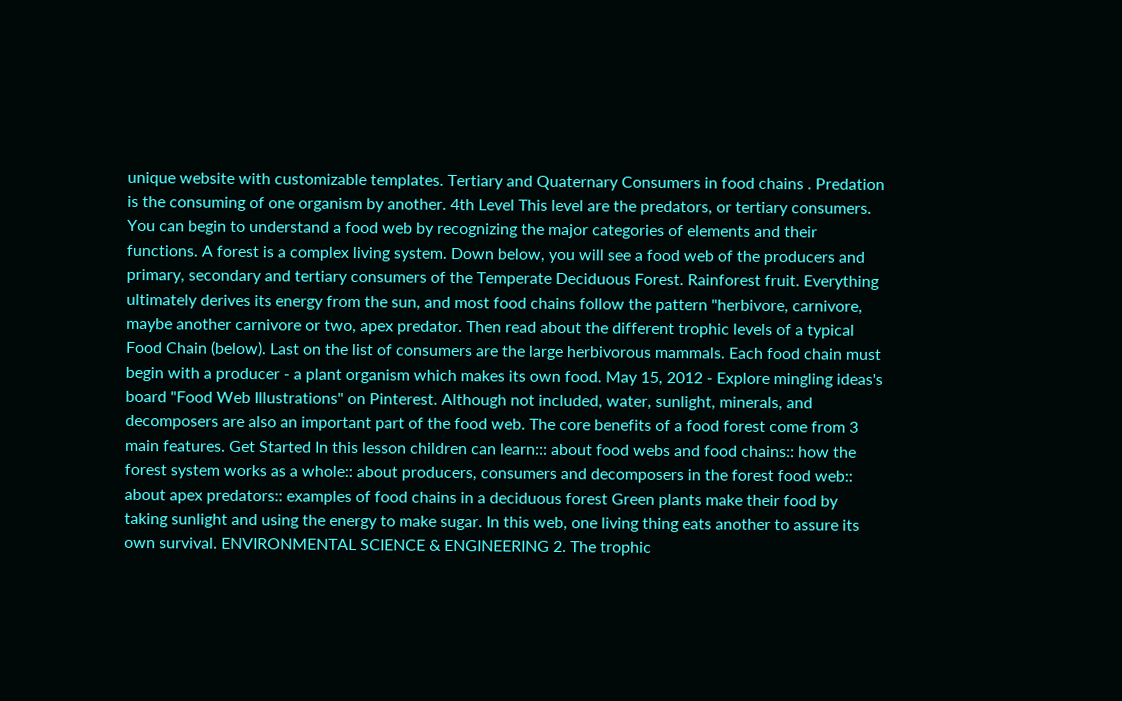unique website with customizable templates. Tertiary and Quaternary Consumers in food chains . Predation is the consuming of one organism by another. 4th Level This level are the predators, or tertiary consumers. You can begin to understand a food web by recognizing the major categories of elements and their functions. A forest is a complex living system. Down below, you will see a food web of the producers and primary, secondary and tertiary consumers of the Temperate Deciduous Forest. Rainforest fruit. Everything ultimately derives its energy from the sun, and most food chains follow the pattern "herbivore, carnivore, maybe another carnivore or two, apex predator. Then read about the different trophic levels of a typical Food Chain (below). Last on the list of consumers are the large herbivorous mammals. Each food chain must begin with a producer - a plant organism which makes its own food. May 15, 2012 - Explore mingling ideas's board "Food Web Illustrations" on Pinterest. Although not included, water, sunlight, minerals, and decomposers are also an important part of the food web. The core benefits of a food forest come from 3 main features. Get Started In this lesson children can learn::: about food webs and food chains:: how the forest system works as a whole:: about producers, consumers and decomposers in the forest food web:: about apex predators:: examples of food chains in a deciduous forest Green plants make their food by taking sunlight and using the energy to make sugar. In this web, one living thing eats another to assure its own survival. ENVIRONMENTAL SCIENCE & ENGINEERING 2. The trophic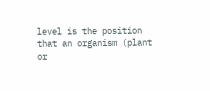level is the position that an organism (plant or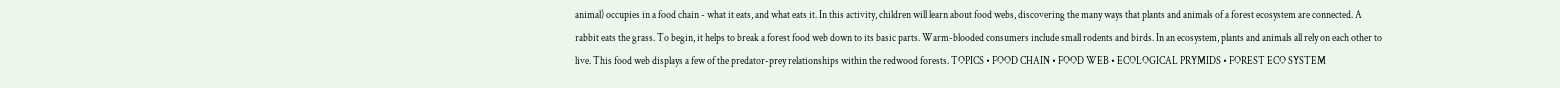animal) occupies in a food chain - what it eats, and what eats it. In this activity, children will learn about food webs, discovering the many ways that plants and animals of a forest ecosystem are connected. A rabbit eats the grass. To begin, it helps to break a forest food web down to its basic parts. Warm-blooded consumers include small rodents and birds. In an ecosystem, plants and animals all rely on each other to live. This food web displays a few of the predator-prey relationships within the redwood forests. TOPICS • FOOD CHAIN • FOOD WEB • ECOLOGICAL PRYMIDS • FOREST ECO SYSTEM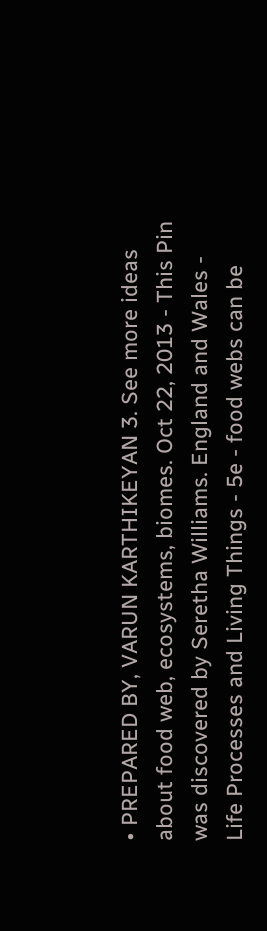• PREPARED BY, VARUN KARTHIKEYAN 3. See more ideas about food web, ecosystems, biomes. Oct 22, 2013 - This Pin was discovered by Seretha Williams. England and Wales - Life Processes and Living Things - 5e - food webs can be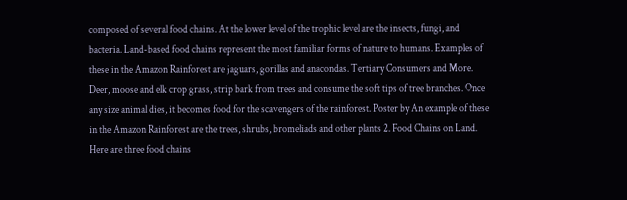composed of several food chains. At the lower level of the trophic level are the insects, fungi, and bacteria. Land-based food chains represent the most familiar forms of nature to humans. Examples of these in the Amazon Rainforest are jaguars, gorillas and anacondas. Tertiary Consumers and More. Deer, moose and elk crop grass, strip bark from trees and consume the soft tips of tree branches. Once any size animal dies, it becomes food for the scavengers of the rainforest. Poster by An example of these in the Amazon Rainforest are the trees, shrubs, bromeliads and other plants 2. Food Chains on Land. Here are three food chains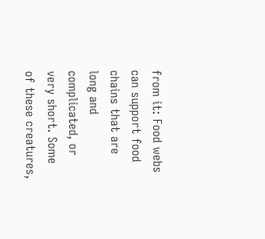from it: Food webs can support food chains that are long and complicated, or very short. Some of these creatures,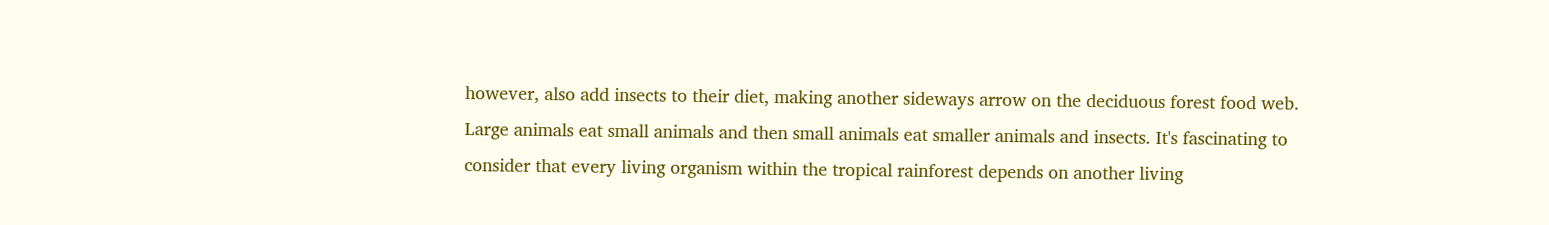however, also add insects to their diet, making another sideways arrow on the deciduous forest food web. Large animals eat small animals and then small animals eat smaller animals and insects. It's fascinating to consider that every living organism within the tropical rainforest depends on another living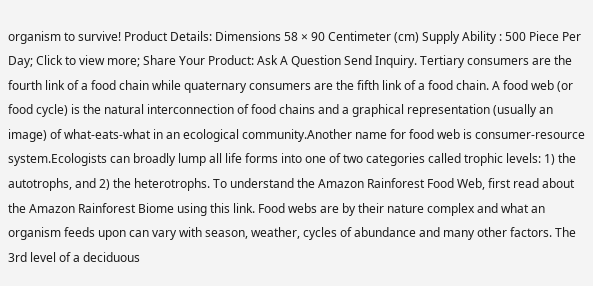organism to survive! Product Details: Dimensions 58 × 90 Centimeter (cm) Supply Ability : 500 Piece Per Day; Click to view more; Share Your Product: Ask A Question Send Inquiry. Tertiary consumers are the fourth link of a food chain while quaternary consumers are the fifth link of a food chain. A food web (or food cycle) is the natural interconnection of food chains and a graphical representation (usually an image) of what-eats-what in an ecological community.Another name for food web is consumer-resource system.Ecologists can broadly lump all life forms into one of two categories called trophic levels: 1) the autotrophs, and 2) the heterotrophs. To understand the Amazon Rainforest Food Web, first read about the Amazon Rainforest Biome using this link. Food webs are by their nature complex and what an organism feeds upon can vary with season, weather, cycles of abundance and many other factors. The 3rd level of a deciduous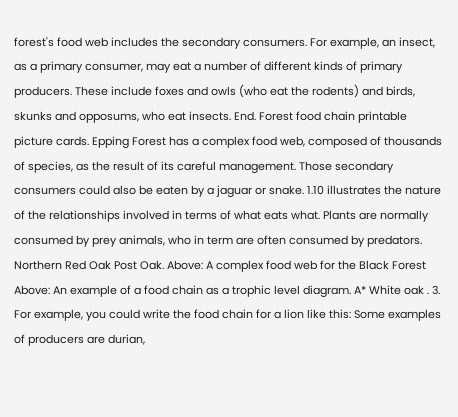forest's food web includes the secondary consumers. For example, an insect, as a primary consumer, may eat a number of different kinds of primary producers. These include foxes and owls (who eat the rodents) and birds, skunks and opposums, who eat insects. End. Forest food chain printable picture cards. Epping Forest has a complex food web, composed of thousands of species, as the result of its careful management. Those secondary consumers could also be eaten by a jaguar or snake. 1.10 illustrates the nature of the relationships involved in terms of what eats what. Plants are normally consumed by prey animals, who in term are often consumed by predators. Northern Red Oak Post Oak. Above: A complex food web for the Black Forest Above: An example of a food chain as a trophic level diagram. A* White oak . 3. For example, you could write the food chain for a lion like this: Some examples of producers are durian,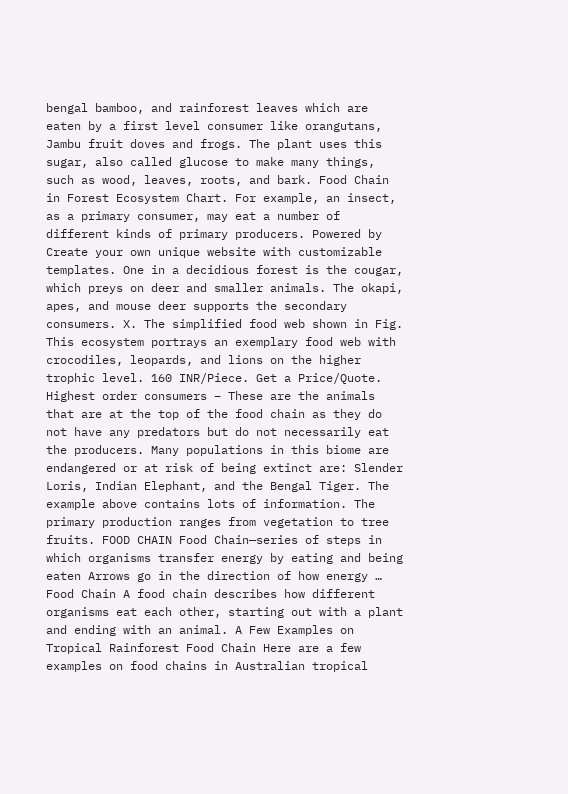bengal bamboo, and rainforest leaves which are eaten by a first level consumer like orangutans, Jambu fruit doves and frogs. The plant uses this sugar, also called glucose to make many things, such as wood, leaves, roots, and bark. Food Chain in Forest Ecosystem Chart. For example, an insect, as a primary consumer, may eat a number of different kinds of primary producers. Powered by Create your own unique website with customizable templates. One in a decidious forest is the cougar, which preys on deer and smaller animals. The okapi, apes, and mouse deer supports the secondary consumers. X. The simplified food web shown in Fig. This ecosystem portrays an exemplary food web with crocodiles, leopards, and lions on the higher trophic level. 160 INR/Piece. Get a Price/Quote. Highest order consumers – These are the animals that are at the top of the food chain as they do not have any predators but do not necessarily eat the producers. Many populations in this biome are endangered or at risk of being extinct are: Slender Loris, Indian Elephant, and the Bengal Tiger. The example above contains lots of information. The primary production ranges from vegetation to tree fruits. FOOD CHAIN Food Chain—series of steps in which organisms transfer energy by eating and being eaten Arrows go in the direction of how energy … Food Chain A food chain describes how different organisms eat each other, starting out with a plant and ending with an animal. A Few Examples on Tropical Rainforest Food Chain Here are a few examples on food chains in Australian tropical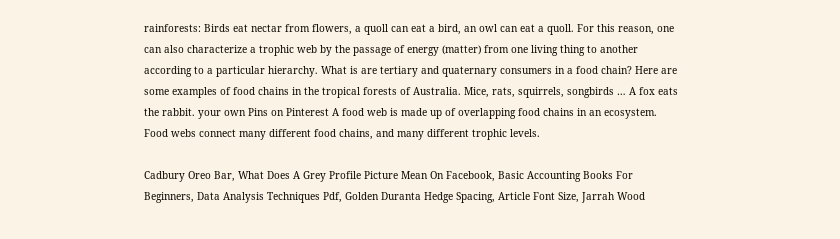rainforests: Birds eat nectar from flowers, a quoll can eat a bird, an owl can eat a quoll. For this reason, one can also characterize a trophic web by the passage of energy (matter) from one living thing to another according to a particular hierarchy. What is are tertiary and quaternary consumers in a food chain? Here are some examples of food chains in the tropical forests of Australia. Mice, rats, squirrels, songbirds … A fox eats the rabbit. your own Pins on Pinterest A food web is made up of overlapping food chains in an ecosystem. Food webs connect many different food chains, and many different trophic levels.

Cadbury Oreo Bar, What Does A Grey Profile Picture Mean On Facebook, Basic Accounting Books For Beginners, Data Analysis Techniques Pdf, Golden Duranta Hedge Spacing, Article Font Size, Jarrah Wood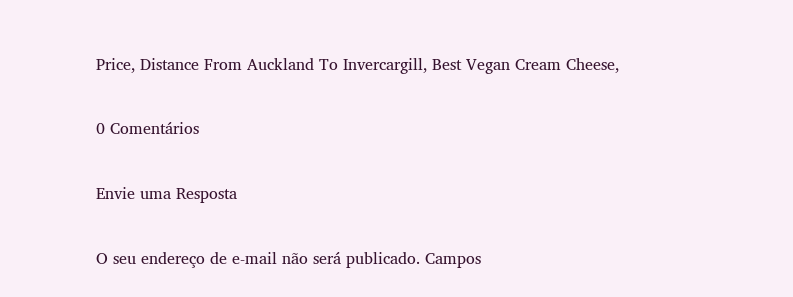Price, Distance From Auckland To Invercargill, Best Vegan Cream Cheese,

0 Comentários

Envie uma Resposta

O seu endereço de e-mail não será publicado. Campos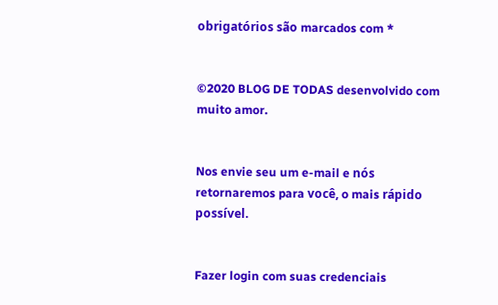obrigatórios são marcados com *


©2020 BLOG DE TODAS desenvolvido com muito amor.


Nos envie seu um e-mail e nós retornaremos para você, o mais rápido possível.


Fazer login com suas credenciais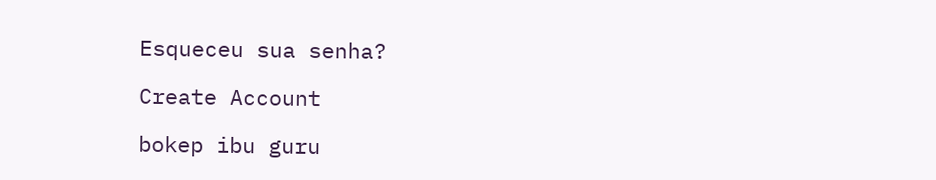Esqueceu sua senha?

Create Account

bokep ibu guru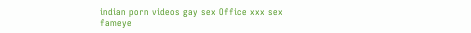indian porn videos gay sex Office xxx sex fameye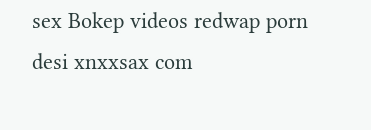sex Bokep videos redwap porn desi xnxxsax com